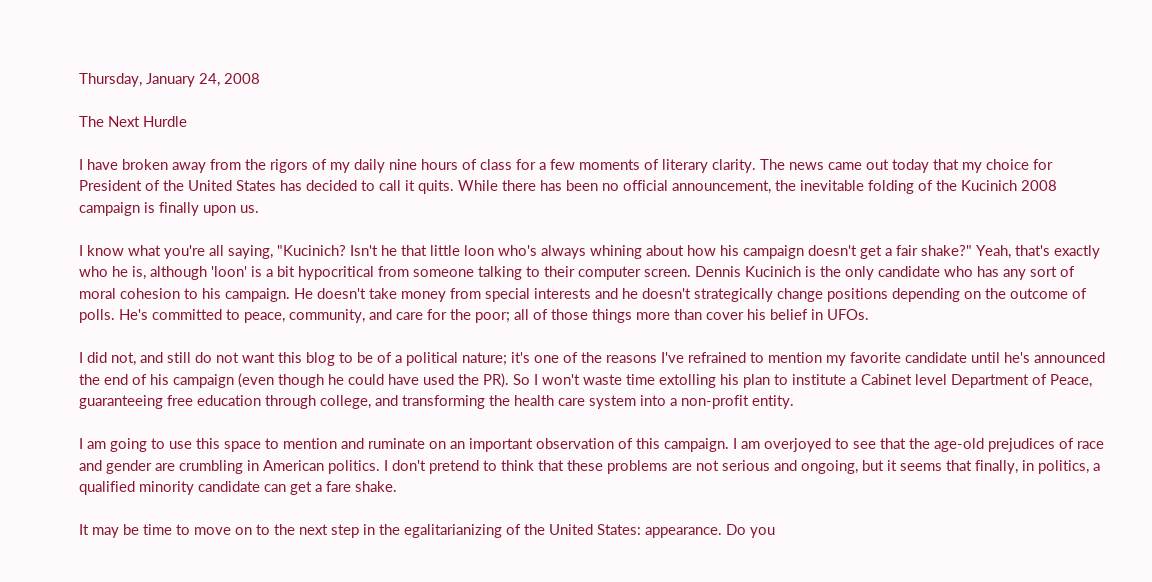Thursday, January 24, 2008

The Next Hurdle

I have broken away from the rigors of my daily nine hours of class for a few moments of literary clarity. The news came out today that my choice for President of the United States has decided to call it quits. While there has been no official announcement, the inevitable folding of the Kucinich 2008 campaign is finally upon us.

I know what you're all saying, "Kucinich? Isn't he that little loon who's always whining about how his campaign doesn't get a fair shake?" Yeah, that's exactly who he is, although 'loon' is a bit hypocritical from someone talking to their computer screen. Dennis Kucinich is the only candidate who has any sort of moral cohesion to his campaign. He doesn't take money from special interests and he doesn't strategically change positions depending on the outcome of polls. He's committed to peace, community, and care for the poor; all of those things more than cover his belief in UFOs.

I did not, and still do not want this blog to be of a political nature; it's one of the reasons I've refrained to mention my favorite candidate until he's announced the end of his campaign (even though he could have used the PR). So I won't waste time extolling his plan to institute a Cabinet level Department of Peace, guaranteeing free education through college, and transforming the health care system into a non-profit entity.

I am going to use this space to mention and ruminate on an important observation of this campaign. I am overjoyed to see that the age-old prejudices of race and gender are crumbling in American politics. I don't pretend to think that these problems are not serious and ongoing, but it seems that finally, in politics, a qualified minority candidate can get a fare shake.

It may be time to move on to the next step in the egalitarianizing of the United States: appearance. Do you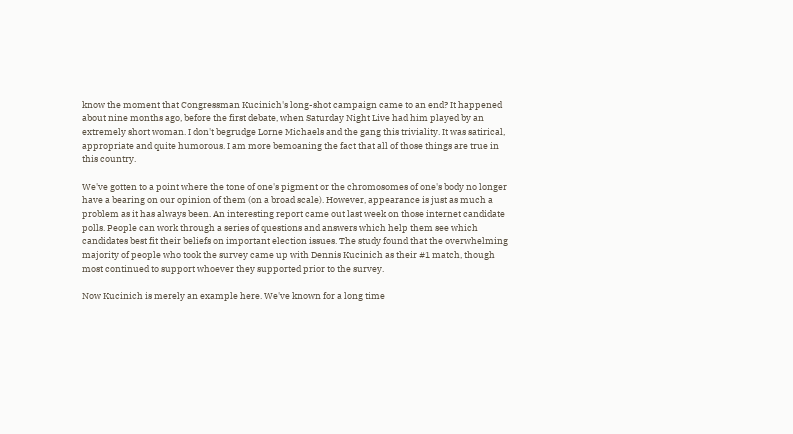know the moment that Congressman Kucinich's long-shot campaign came to an end? It happened about nine months ago, before the first debate, when Saturday Night Live had him played by an extremely short woman. I don't begrudge Lorne Michaels and the gang this triviality. It was satirical, appropriate and quite humorous. I am more bemoaning the fact that all of those things are true in this country.

We've gotten to a point where the tone of one's pigment or the chromosomes of one's body no longer have a bearing on our opinion of them (on a broad scale). However, appearance is just as much a problem as it has always been. An interesting report came out last week on those internet candidate polls. People can work through a series of questions and answers which help them see which candidates best fit their beliefs on important election issues. The study found that the overwhelming majority of people who took the survey came up with Dennis Kucinich as their #1 match, though most continued to support whoever they supported prior to the survey.

Now Kucinich is merely an example here. We've known for a long time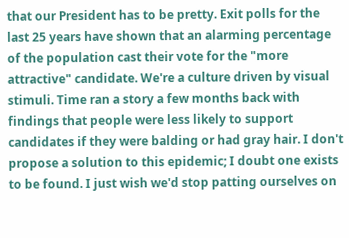that our President has to be pretty. Exit polls for the last 25 years have shown that an alarming percentage of the population cast their vote for the "more attractive" candidate. We're a culture driven by visual stimuli. Time ran a story a few months back with findings that people were less likely to support candidates if they were balding or had gray hair. I don't propose a solution to this epidemic; I doubt one exists to be found. I just wish we'd stop patting ourselves on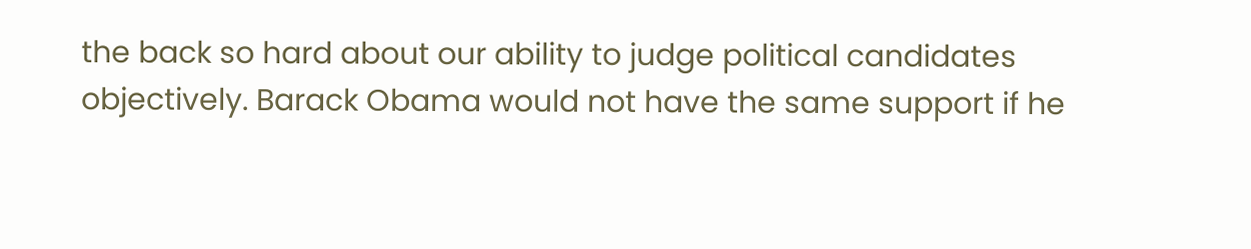the back so hard about our ability to judge political candidates objectively. Barack Obama would not have the same support if he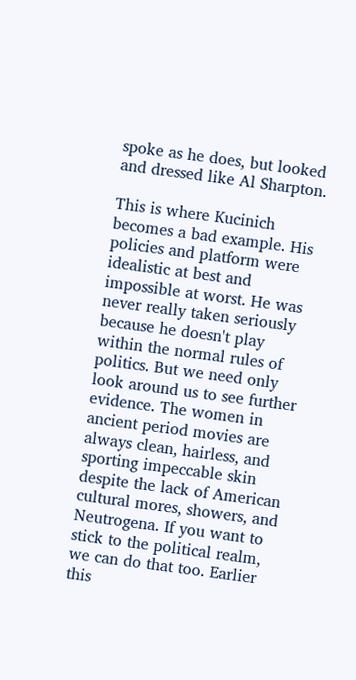spoke as he does, but looked and dressed like Al Sharpton.

This is where Kucinich becomes a bad example. His policies and platform were idealistic at best and impossible at worst. He was never really taken seriously because he doesn't play within the normal rules of politics. But we need only look around us to see further evidence. The women in ancient period movies are always clean, hairless, and sporting impeccable skin despite the lack of American cultural mores, showers, and Neutrogena. If you want to stick to the political realm, we can do that too. Earlier this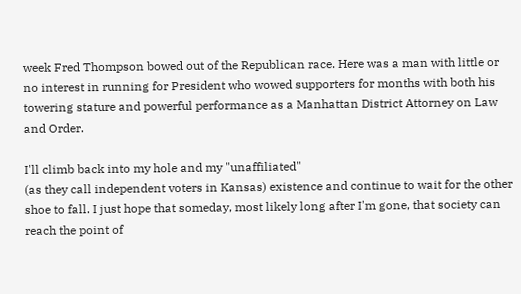week Fred Thompson bowed out of the Republican race. Here was a man with little or no interest in running for President who wowed supporters for months with both his towering stature and powerful performance as a Manhattan District Attorney on Law and Order.

I'll climb back into my hole and my "unaffiliated"
(as they call independent voters in Kansas) existence and continue to wait for the other shoe to fall. I just hope that someday, most likely long after I'm gone, that society can reach the point of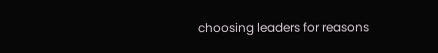choosing leaders for reasons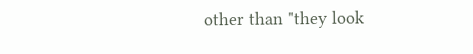other than "they look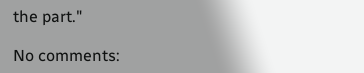the part."

No comments: